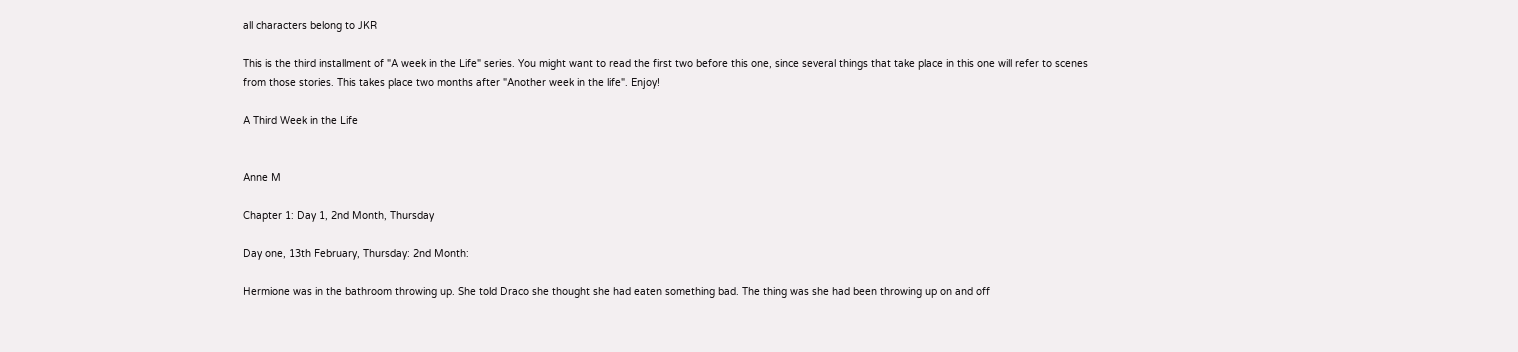all characters belong to JKR

This is the third installment of "A week in the Life" series. You might want to read the first two before this one, since several things that take place in this one will refer to scenes from those stories. This takes place two months after "Another week in the life". Enjoy!

A Third Week in the Life


Anne M

Chapter 1: Day 1, 2nd Month, Thursday

Day one, 13th February, Thursday: 2nd Month:

Hermione was in the bathroom throwing up. She told Draco she thought she had eaten something bad. The thing was she had been throwing up on and off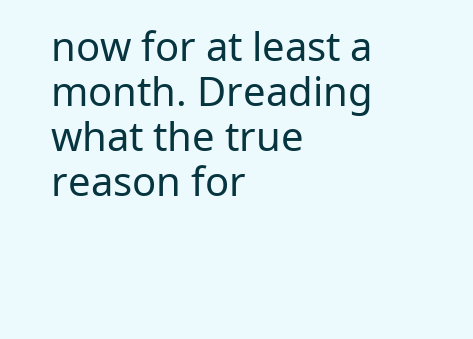now for at least a month. Dreading what the true reason for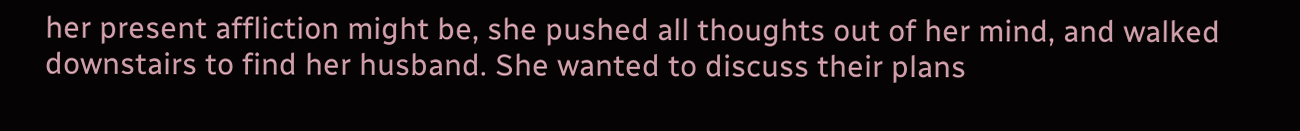her present affliction might be, she pushed all thoughts out of her mind, and walked downstairs to find her husband. She wanted to discuss their plans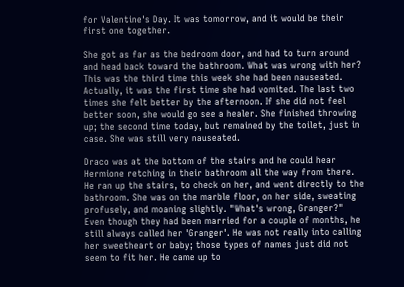for Valentine's Day. It was tomorrow, and it would be their first one together.

She got as far as the bedroom door, and had to turn around and head back toward the bathroom. What was wrong with her? This was the third time this week she had been nauseated. Actually, it was the first time she had vomited. The last two times she felt better by the afternoon. If she did not feel better soon, she would go see a healer. She finished throwing up; the second time today, but remained by the toilet, just in case. She was still very nauseated.

Draco was at the bottom of the stairs and he could hear Hermione retching in their bathroom all the way from there. He ran up the stairs, to check on her, and went directly to the bathroom. She was on the marble floor, on her side, sweating profusely, and moaning slightly. "What's wrong, Granger?" Even though they had been married for a couple of months, he still always called her 'Granger'. He was not really into calling her sweetheart or baby; those types of names just did not seem to fit her. He came up to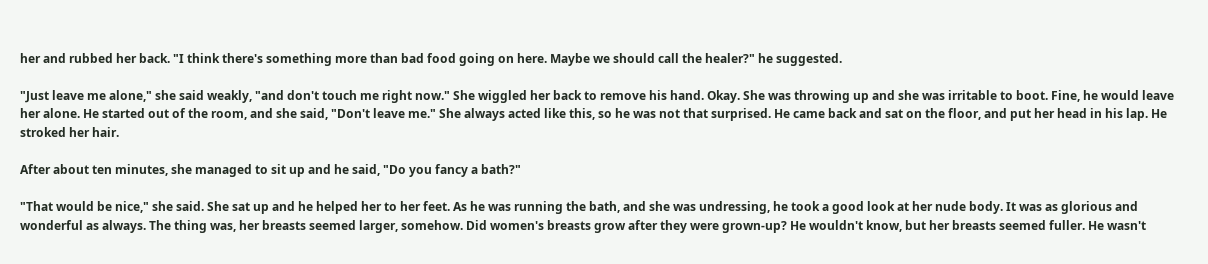her and rubbed her back. "I think there's something more than bad food going on here. Maybe we should call the healer?" he suggested.

"Just leave me alone," she said weakly, "and don't touch me right now." She wiggled her back to remove his hand. Okay. She was throwing up and she was irritable to boot. Fine, he would leave her alone. He started out of the room, and she said, "Don't leave me." She always acted like this, so he was not that surprised. He came back and sat on the floor, and put her head in his lap. He stroked her hair.

After about ten minutes, she managed to sit up and he said, "Do you fancy a bath?"

"That would be nice," she said. She sat up and he helped her to her feet. As he was running the bath, and she was undressing, he took a good look at her nude body. It was as glorious and wonderful as always. The thing was, her breasts seemed larger, somehow. Did women's breasts grow after they were grown-up? He wouldn't know, but her breasts seemed fuller. He wasn't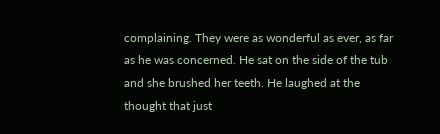complaining. They were as wonderful as ever, as far as he was concerned. He sat on the side of the tub and she brushed her teeth. He laughed at the thought that just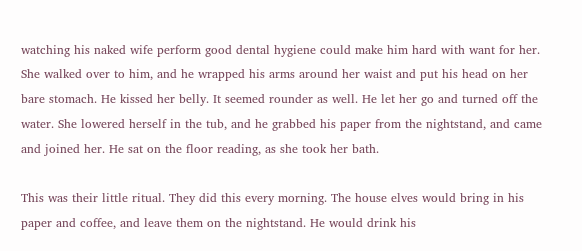watching his naked wife perform good dental hygiene could make him hard with want for her. She walked over to him, and he wrapped his arms around her waist and put his head on her bare stomach. He kissed her belly. It seemed rounder as well. He let her go and turned off the water. She lowered herself in the tub, and he grabbed his paper from the nightstand, and came and joined her. He sat on the floor reading, as she took her bath.

This was their little ritual. They did this every morning. The house elves would bring in his paper and coffee, and leave them on the nightstand. He would drink his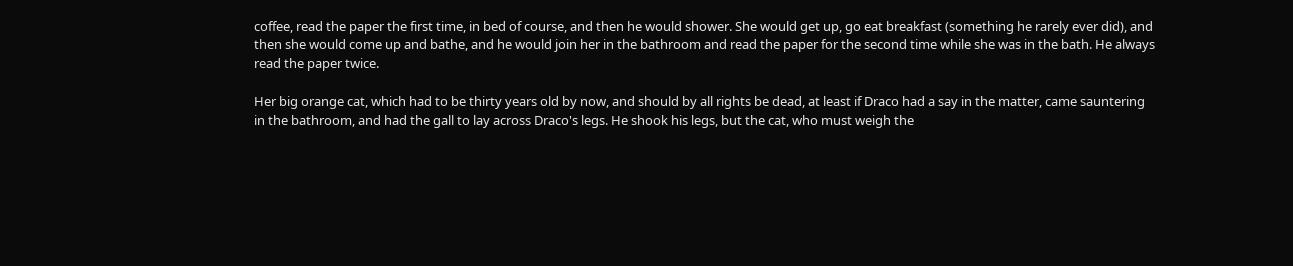coffee, read the paper the first time, in bed of course, and then he would shower. She would get up, go eat breakfast (something he rarely ever did), and then she would come up and bathe, and he would join her in the bathroom and read the paper for the second time while she was in the bath. He always read the paper twice.

Her big orange cat, which had to be thirty years old by now, and should by all rights be dead, at least if Draco had a say in the matter, came sauntering in the bathroom, and had the gall to lay across Draco's legs. He shook his legs, but the cat, who must weigh the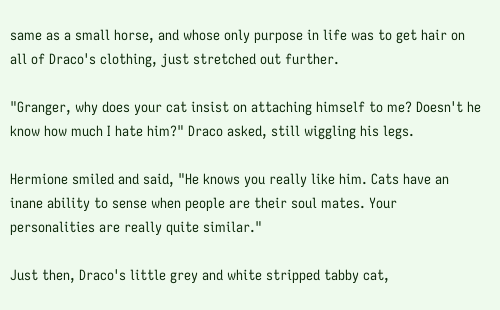same as a small horse, and whose only purpose in life was to get hair on all of Draco's clothing, just stretched out further.

"Granger, why does your cat insist on attaching himself to me? Doesn't he know how much I hate him?" Draco asked, still wiggling his legs.

Hermione smiled and said, "He knows you really like him. Cats have an inane ability to sense when people are their soul mates. Your personalities are really quite similar."

Just then, Draco's little grey and white stripped tabby cat,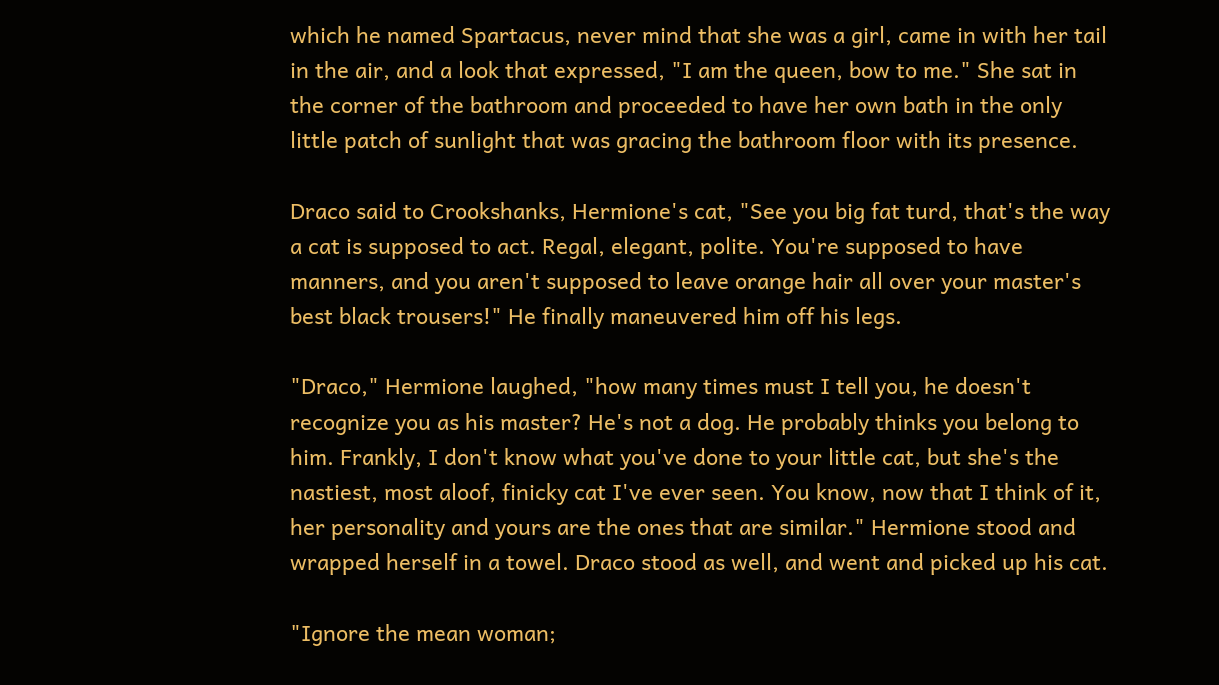which he named Spartacus, never mind that she was a girl, came in with her tail in the air, and a look that expressed, "I am the queen, bow to me." She sat in the corner of the bathroom and proceeded to have her own bath in the only little patch of sunlight that was gracing the bathroom floor with its presence.

Draco said to Crookshanks, Hermione's cat, "See you big fat turd, that's the way a cat is supposed to act. Regal, elegant, polite. You're supposed to have manners, and you aren't supposed to leave orange hair all over your master's best black trousers!" He finally maneuvered him off his legs.

"Draco," Hermione laughed, "how many times must I tell you, he doesn't recognize you as his master? He's not a dog. He probably thinks you belong to him. Frankly, I don't know what you've done to your little cat, but she's the nastiest, most aloof, finicky cat I've ever seen. You know, now that I think of it, her personality and yours are the ones that are similar." Hermione stood and wrapped herself in a towel. Draco stood as well, and went and picked up his cat.

"Ignore the mean woman;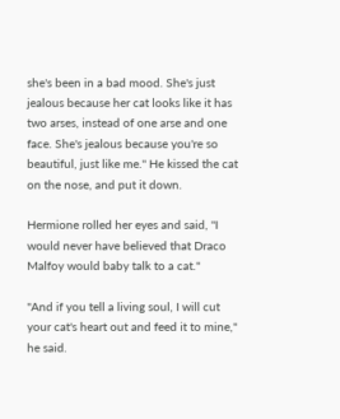she's been in a bad mood. She's just jealous because her cat looks like it has two arses, instead of one arse and one face. She's jealous because you're so beautiful, just like me." He kissed the cat on the nose, and put it down.

Hermione rolled her eyes and said, "I would never have believed that Draco Malfoy would baby talk to a cat."

"And if you tell a living soul, I will cut your cat's heart out and feed it to mine," he said.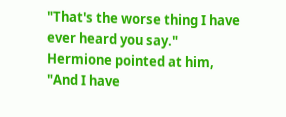"That's the worse thing I have ever heard you say." Hermione pointed at him, "And I have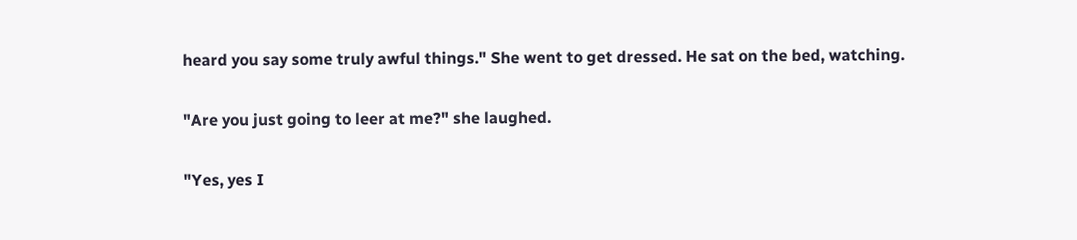heard you say some truly awful things." She went to get dressed. He sat on the bed, watching.

"Are you just going to leer at me?" she laughed.

"Yes, yes I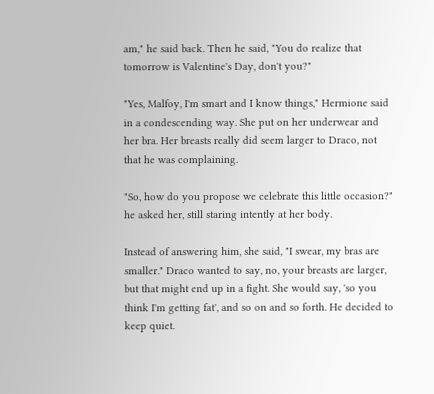am," he said back. Then he said, "You do realize that tomorrow is Valentine's Day, don't you?"

"Yes, Malfoy, I'm smart and I know things," Hermione said in a condescending way. She put on her underwear and her bra. Her breasts really did seem larger to Draco, not that he was complaining.

"So, how do you propose we celebrate this little occasion?" he asked her, still staring intently at her body.

Instead of answering him, she said, "I swear, my bras are smaller." Draco wanted to say, no, your breasts are larger, but that might end up in a fight. She would say, 'so you think I'm getting fat', and so on and so forth. He decided to keep quiet.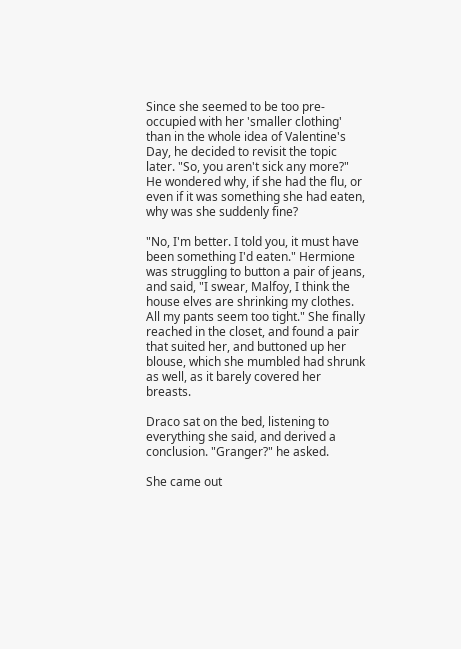Since she seemed to be too pre-occupied with her 'smaller clothing' than in the whole idea of Valentine's Day, he decided to revisit the topic later. "So, you aren't sick any more?" He wondered why, if she had the flu, or even if it was something she had eaten, why was she suddenly fine?

"No, I'm better. I told you, it must have been something I'd eaten." Hermione was struggling to button a pair of jeans, and said, "I swear, Malfoy, I think the house elves are shrinking my clothes. All my pants seem too tight." She finally reached in the closet, and found a pair that suited her, and buttoned up her blouse, which she mumbled had shrunk as well, as it barely covered her breasts.

Draco sat on the bed, listening to everything she said, and derived a conclusion. "Granger?" he asked.

She came out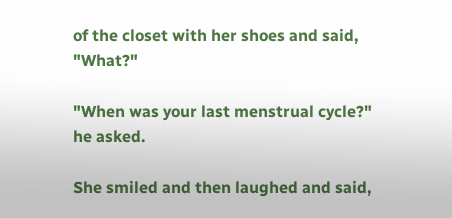of the closet with her shoes and said, "What?"

"When was your last menstrual cycle?" he asked.

She smiled and then laughed and said,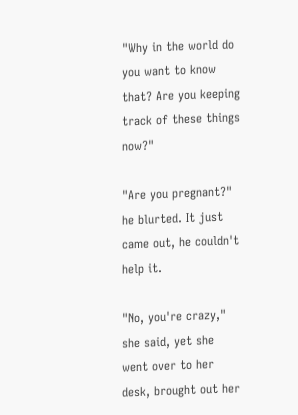"Why in the world do you want to know that? Are you keeping track of these things now?"

"Are you pregnant?" he blurted. It just came out, he couldn't help it.

"No, you're crazy," she said, yet she went over to her desk, brought out her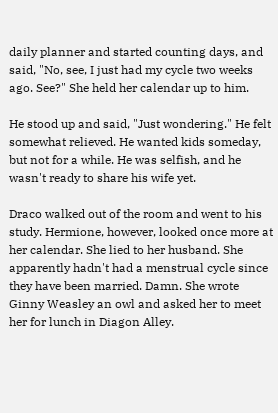daily planner and started counting days, and said, "No, see, I just had my cycle two weeks ago. See?" She held her calendar up to him.

He stood up and said, "Just wondering." He felt somewhat relieved. He wanted kids someday, but not for a while. He was selfish, and he wasn't ready to share his wife yet.

Draco walked out of the room and went to his study. Hermione, however, looked once more at her calendar. She lied to her husband. She apparently hadn't had a menstrual cycle since they have been married. Damn. She wrote Ginny Weasley an owl and asked her to meet her for lunch in Diagon Alley.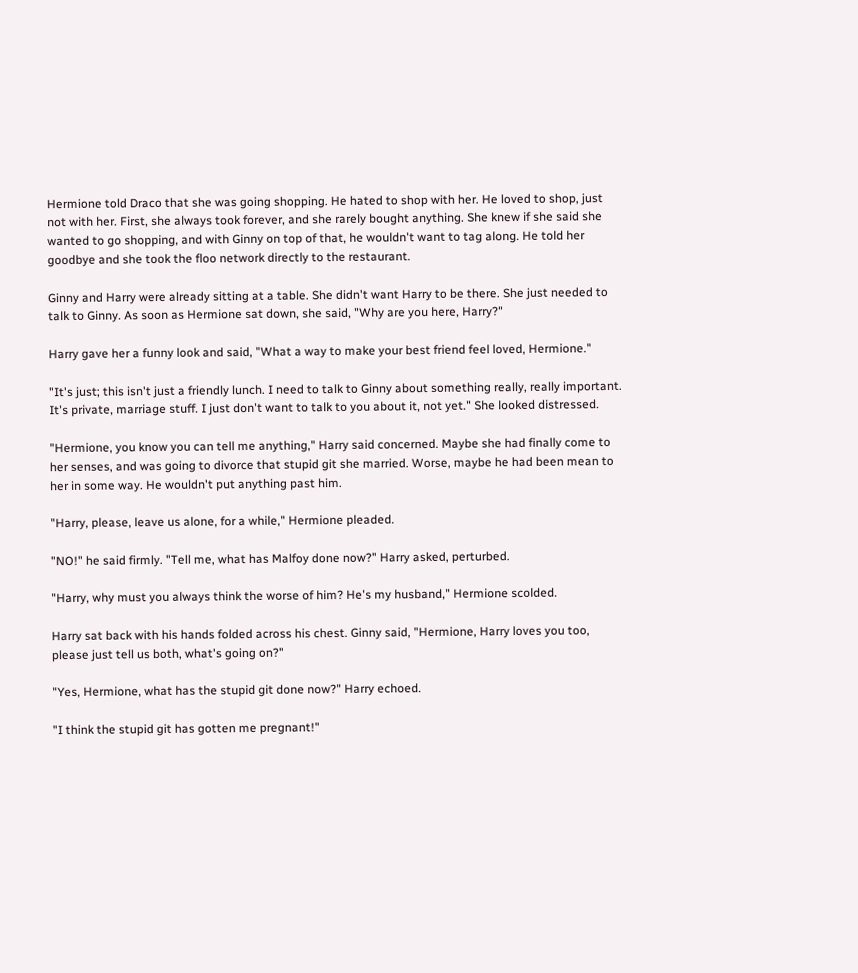Hermione told Draco that she was going shopping. He hated to shop with her. He loved to shop, just not with her. First, she always took forever, and she rarely bought anything. She knew if she said she wanted to go shopping, and with Ginny on top of that, he wouldn't want to tag along. He told her goodbye and she took the floo network directly to the restaurant.

Ginny and Harry were already sitting at a table. She didn't want Harry to be there. She just needed to talk to Ginny. As soon as Hermione sat down, she said, "Why are you here, Harry?"

Harry gave her a funny look and said, "What a way to make your best friend feel loved, Hermione."

"It's just; this isn't just a friendly lunch. I need to talk to Ginny about something really, really important. It's private, marriage stuff. I just don't want to talk to you about it, not yet." She looked distressed.

"Hermione, you know you can tell me anything," Harry said concerned. Maybe she had finally come to her senses, and was going to divorce that stupid git she married. Worse, maybe he had been mean to her in some way. He wouldn't put anything past him.

"Harry, please, leave us alone, for a while," Hermione pleaded.

"NO!" he said firmly. "Tell me, what has Malfoy done now?" Harry asked, perturbed.

"Harry, why must you always think the worse of him? He's my husband," Hermione scolded.

Harry sat back with his hands folded across his chest. Ginny said, "Hermione, Harry loves you too, please just tell us both, what's going on?"

"Yes, Hermione, what has the stupid git done now?" Harry echoed.

"I think the stupid git has gotten me pregnant!"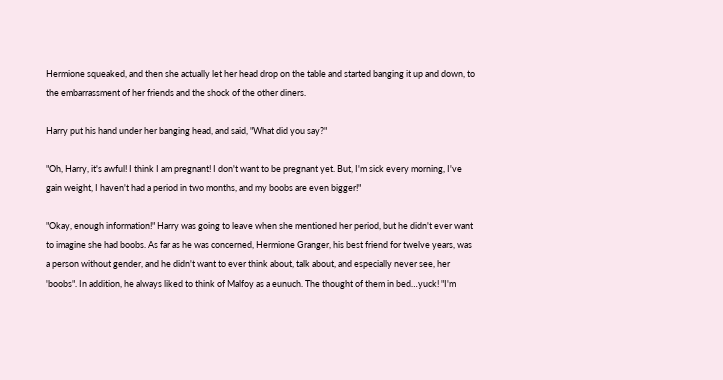Hermione squeaked, and then she actually let her head drop on the table and started banging it up and down, to the embarrassment of her friends and the shock of the other diners.

Harry put his hand under her banging head, and said, "What did you say?"

"Oh, Harry, it's awful! I think I am pregnant! I don't want to be pregnant yet. But, I'm sick every morning, I've gain weight, I haven't had a period in two months, and my boobs are even bigger!"

"Okay, enough information!" Harry was going to leave when she mentioned her period, but he didn't ever want to imagine she had boobs. As far as he was concerned, Hermione Granger, his best friend for twelve years, was a person without gender, and he didn't want to ever think about, talk about, and especially never see, her 'boobs". In addition, he always liked to think of Malfoy as a eunuch. The thought of them in bed…yuck! "I'm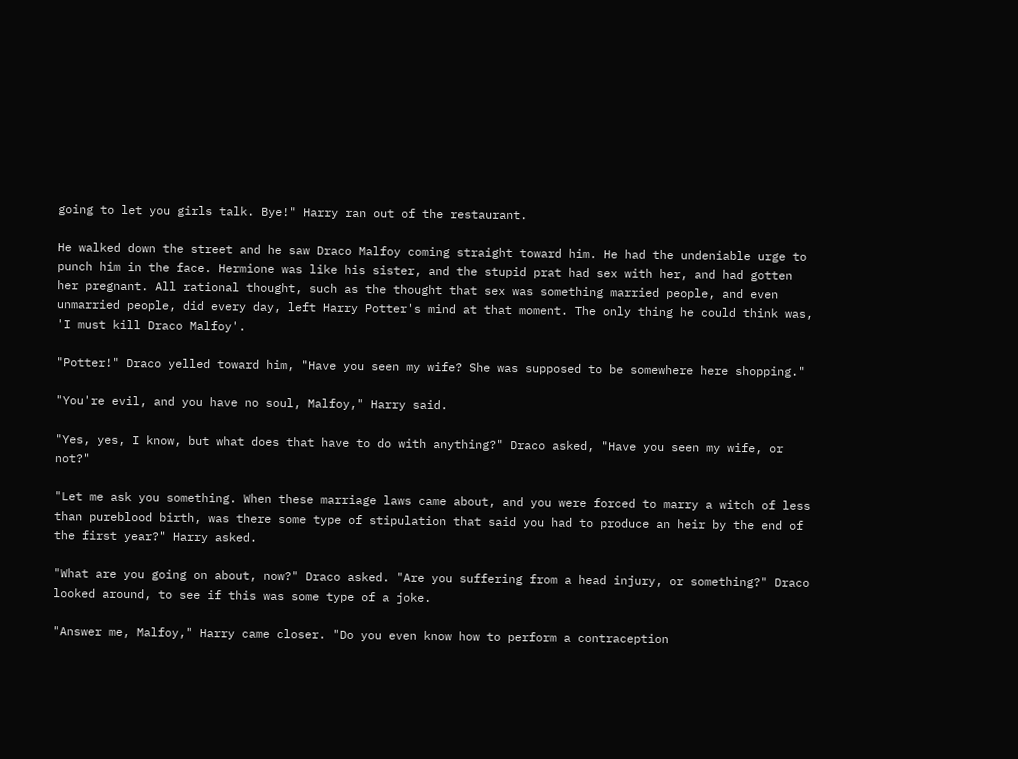going to let you girls talk. Bye!" Harry ran out of the restaurant.

He walked down the street and he saw Draco Malfoy coming straight toward him. He had the undeniable urge to punch him in the face. Hermione was like his sister, and the stupid prat had sex with her, and had gotten her pregnant. All rational thought, such as the thought that sex was something married people, and even unmarried people, did every day, left Harry Potter's mind at that moment. The only thing he could think was, 'I must kill Draco Malfoy'.

"Potter!" Draco yelled toward him, "Have you seen my wife? She was supposed to be somewhere here shopping."

"You're evil, and you have no soul, Malfoy," Harry said.

"Yes, yes, I know, but what does that have to do with anything?" Draco asked, "Have you seen my wife, or not?"

"Let me ask you something. When these marriage laws came about, and you were forced to marry a witch of less than pureblood birth, was there some type of stipulation that said you had to produce an heir by the end of the first year?" Harry asked.

"What are you going on about, now?" Draco asked. "Are you suffering from a head injury, or something?" Draco looked around, to see if this was some type of a joke.

"Answer me, Malfoy," Harry came closer. "Do you even know how to perform a contraception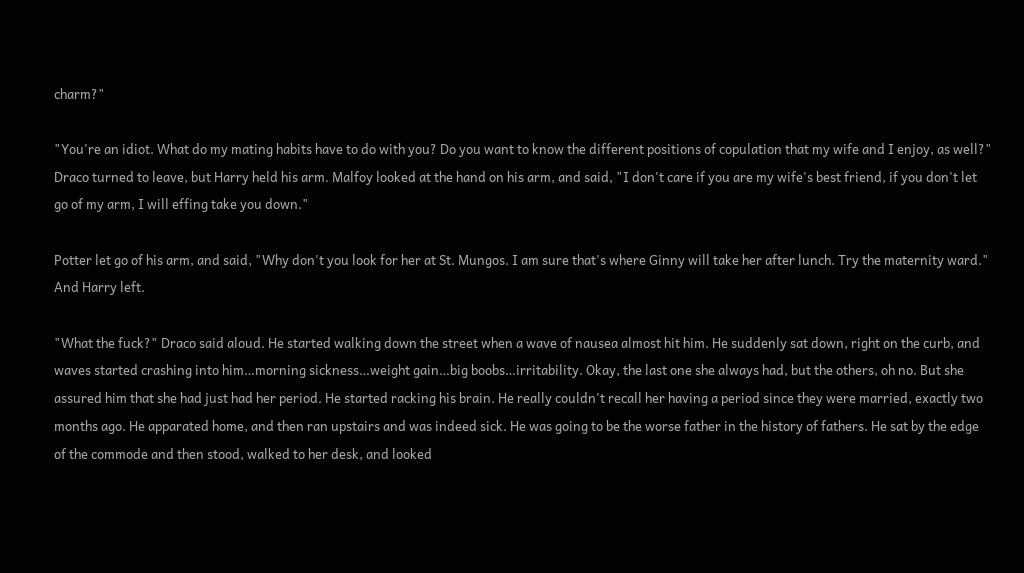charm?"

"You're an idiot. What do my mating habits have to do with you? Do you want to know the different positions of copulation that my wife and I enjoy, as well?" Draco turned to leave, but Harry held his arm. Malfoy looked at the hand on his arm, and said, "I don't care if you are my wife's best friend, if you don't let go of my arm, I will effing take you down."

Potter let go of his arm, and said, "Why don't you look for her at St. Mungos. I am sure that's where Ginny will take her after lunch. Try the maternity ward." And Harry left.

"What the fuck?" Draco said aloud. He started walking down the street when a wave of nausea almost hit him. He suddenly sat down, right on the curb, and waves started crashing into him…morning sickness…weight gain…big boobs…irritability. Okay, the last one she always had, but the others, oh no. But she assured him that she had just had her period. He started racking his brain. He really couldn't recall her having a period since they were married, exactly two months ago. He apparated home, and then ran upstairs and was indeed sick. He was going to be the worse father in the history of fathers. He sat by the edge of the commode and then stood, walked to her desk, and looked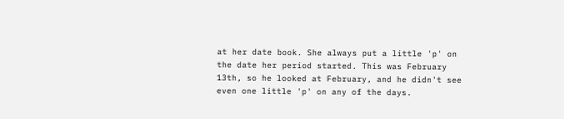at her date book. She always put a little 'p' on the date her period started. This was February 13th, so he looked at February, and he didn't see even one little 'p' on any of the days.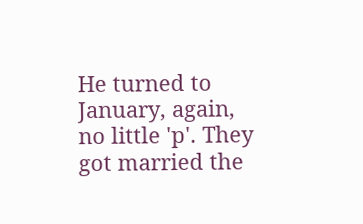He turned to January, again, no little 'p'. They got married the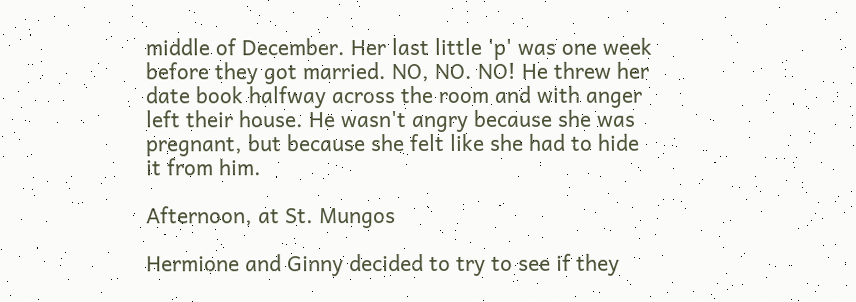middle of December. Her last little 'p' was one week before they got married. NO, NO. NO! He threw her date book halfway across the room and with anger left their house. He wasn't angry because she was pregnant, but because she felt like she had to hide it from him.

Afternoon, at St. Mungos

Hermione and Ginny decided to try to see if they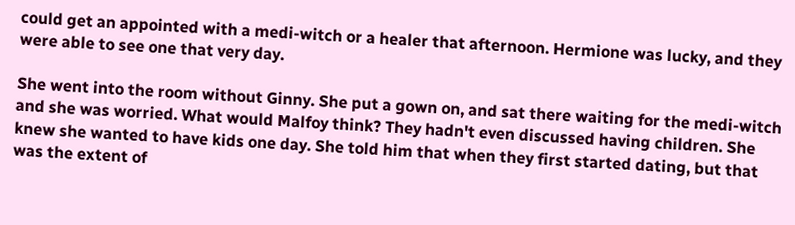could get an appointed with a medi-witch or a healer that afternoon. Hermione was lucky, and they were able to see one that very day.

She went into the room without Ginny. She put a gown on, and sat there waiting for the medi-witch and she was worried. What would Malfoy think? They hadn't even discussed having children. She knew she wanted to have kids one day. She told him that when they first started dating, but that was the extent of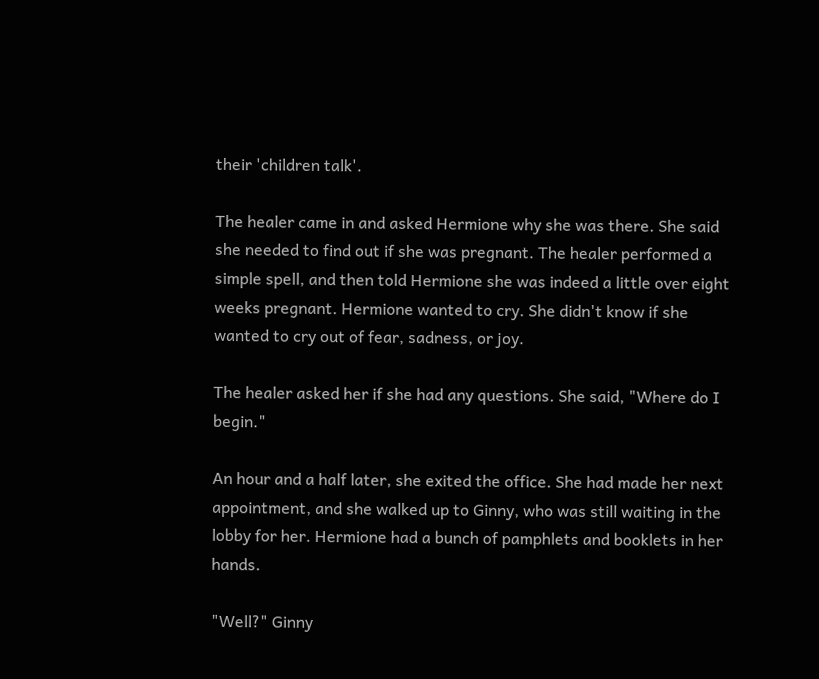their 'children talk'.

The healer came in and asked Hermione why she was there. She said she needed to find out if she was pregnant. The healer performed a simple spell, and then told Hermione she was indeed a little over eight weeks pregnant. Hermione wanted to cry. She didn't know if she wanted to cry out of fear, sadness, or joy.

The healer asked her if she had any questions. She said, "Where do I begin."

An hour and a half later, she exited the office. She had made her next appointment, and she walked up to Ginny, who was still waiting in the lobby for her. Hermione had a bunch of pamphlets and booklets in her hands.

"Well?" Ginny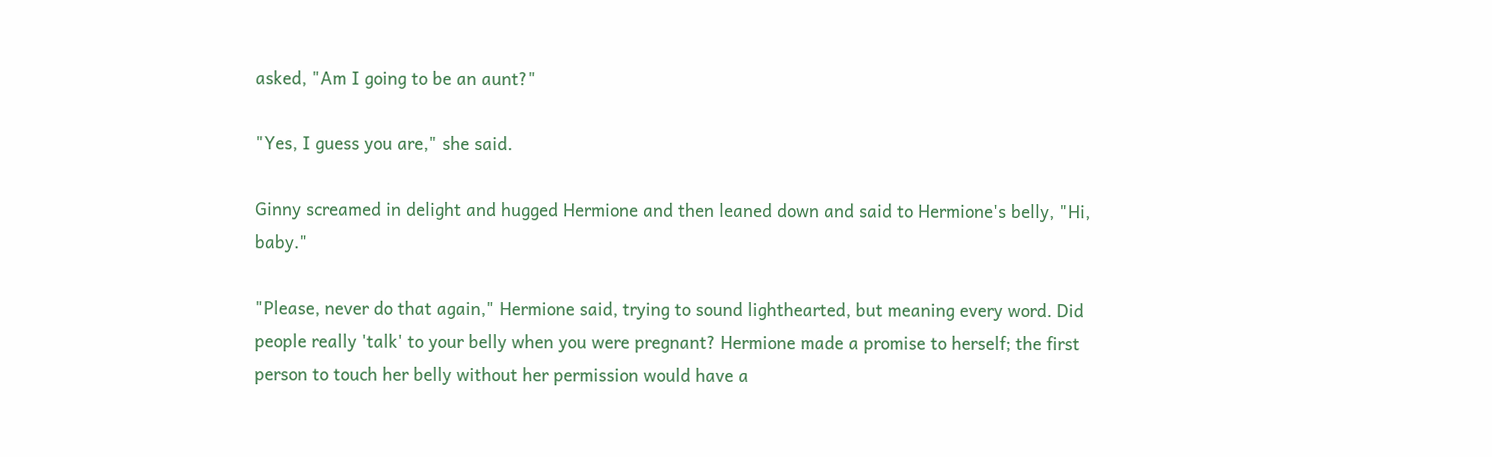asked, "Am I going to be an aunt?"

"Yes, I guess you are," she said.

Ginny screamed in delight and hugged Hermione and then leaned down and said to Hermione's belly, "Hi, baby."

"Please, never do that again," Hermione said, trying to sound lighthearted, but meaning every word. Did people really 'talk' to your belly when you were pregnant? Hermione made a promise to herself; the first person to touch her belly without her permission would have a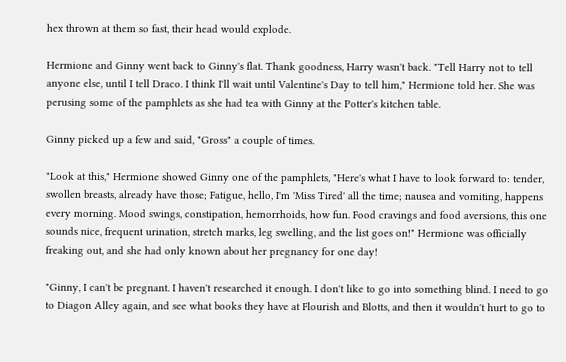hex thrown at them so fast, their head would explode.

Hermione and Ginny went back to Ginny's flat. Thank goodness, Harry wasn't back. "Tell Harry not to tell anyone else, until I tell Draco. I think I'll wait until Valentine's Day to tell him," Hermione told her. She was perusing some of the pamphlets as she had tea with Ginny at the Potter's kitchen table.

Ginny picked up a few and said, "Gross" a couple of times.

"Look at this," Hermione showed Ginny one of the pamphlets, "Here's what I have to look forward to: tender, swollen breasts, already have those; Fatigue, hello, I'm 'Miss Tired' all the time; nausea and vomiting, happens every morning. Mood swings, constipation, hemorrhoids, how fun. Food cravings and food aversions, this one sounds nice, frequent urination, stretch marks, leg swelling, and the list goes on!" Hermione was officially freaking out, and she had only known about her pregnancy for one day!

"Ginny, I can't be pregnant. I haven't researched it enough. I don't like to go into something blind. I need to go to Diagon Alley again, and see what books they have at Flourish and Blotts, and then it wouldn't hurt to go to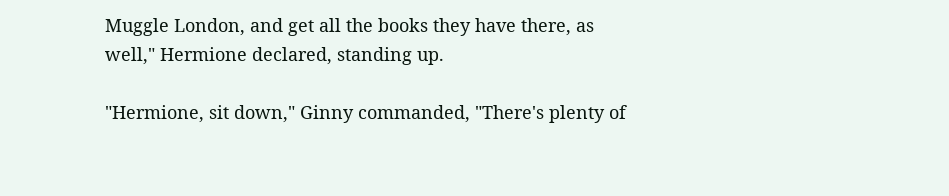Muggle London, and get all the books they have there, as well," Hermione declared, standing up.

"Hermione, sit down," Ginny commanded, "There's plenty of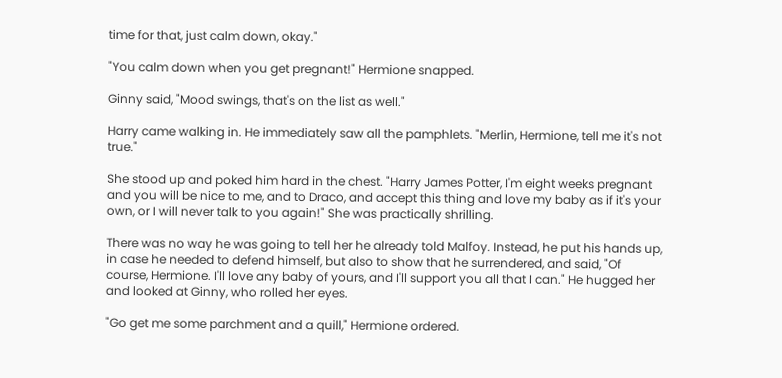time for that, just calm down, okay."

"You calm down when you get pregnant!" Hermione snapped.

Ginny said, "Mood swings, that's on the list as well."

Harry came walking in. He immediately saw all the pamphlets. "Merlin, Hermione, tell me it's not true."

She stood up and poked him hard in the chest. "Harry James Potter, I'm eight weeks pregnant and you will be nice to me, and to Draco, and accept this thing and love my baby as if it's your own, or I will never talk to you again!" She was practically shrilling.

There was no way he was going to tell her he already told Malfoy. Instead, he put his hands up, in case he needed to defend himself, but also to show that he surrendered, and said, "Of course, Hermione. I'll love any baby of yours, and I'll support you all that I can." He hugged her and looked at Ginny, who rolled her eyes.

"Go get me some parchment and a quill," Hermione ordered.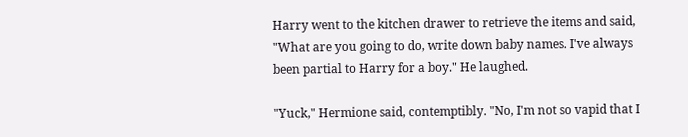Harry went to the kitchen drawer to retrieve the items and said, "What are you going to do, write down baby names. I've always been partial to Harry for a boy." He laughed.

"Yuck," Hermione said, contemptibly. "No, I'm not so vapid that I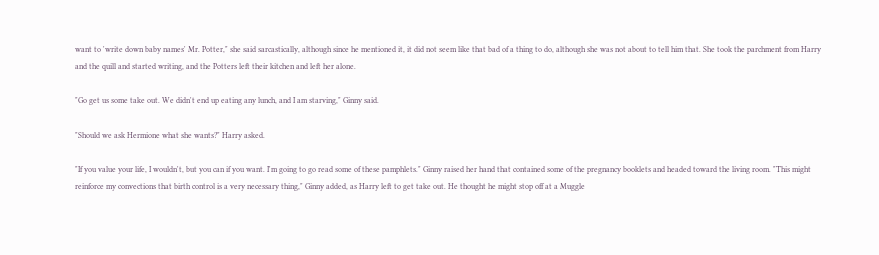want to 'write down baby names' Mr. Potter," she said sarcastically, although since he mentioned it, it did not seem like that bad of a thing to do, although she was not about to tell him that. She took the parchment from Harry and the quill and started writing, and the Potters left their kitchen and left her alone.

"Go get us some take out. We didn't end up eating any lunch, and I am starving," Ginny said.

"Should we ask Hermione what she wants?" Harry asked.

"If you value your life, I wouldn't, but you can if you want. I'm going to go read some of these pamphlets." Ginny raised her hand that contained some of the pregnancy booklets and headed toward the living room. "This might reinforce my convections that birth control is a very necessary thing," Ginny added, as Harry left to get take out. He thought he might stop off at a Muggle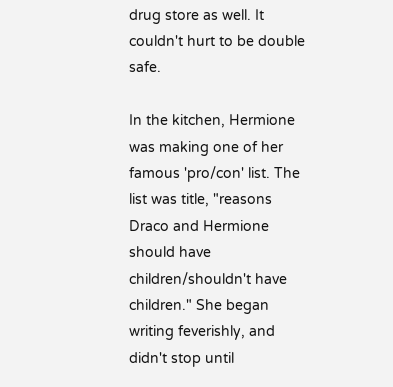drug store as well. It couldn't hurt to be double safe.

In the kitchen, Hermione was making one of her famous 'pro/con' list. The list was title, "reasons Draco and Hermione should have children/shouldn't have children." She began writing feverishly, and didn't stop until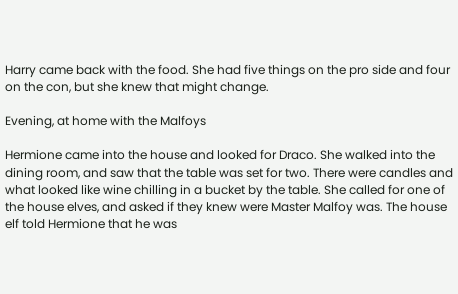Harry came back with the food. She had five things on the pro side and four on the con, but she knew that might change.

Evening, at home with the Malfoys

Hermione came into the house and looked for Draco. She walked into the dining room, and saw that the table was set for two. There were candles and what looked like wine chilling in a bucket by the table. She called for one of the house elves, and asked if they knew were Master Malfoy was. The house elf told Hermione that he was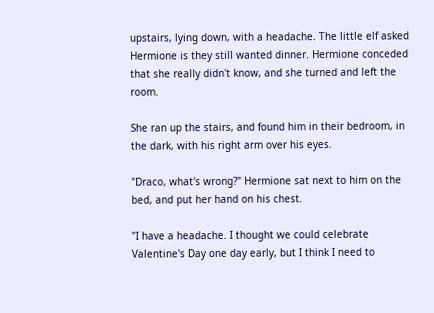upstairs, lying down, with a headache. The little elf asked Hermione is they still wanted dinner. Hermione conceded that she really didn't know, and she turned and left the room.

She ran up the stairs, and found him in their bedroom, in the dark, with his right arm over his eyes.

"Draco, what's wrong?" Hermione sat next to him on the bed, and put her hand on his chest.

"I have a headache. I thought we could celebrate Valentine's Day one day early, but I think I need to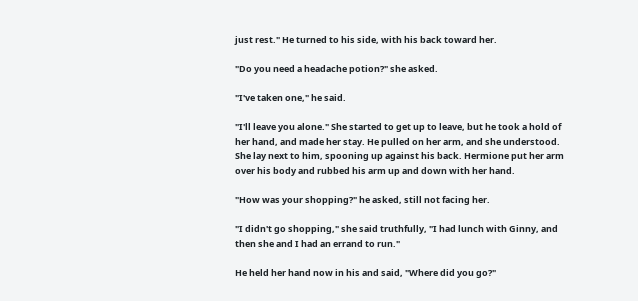just rest." He turned to his side, with his back toward her.

"Do you need a headache potion?" she asked.

"I've taken one," he said.

"I'll leave you alone." She started to get up to leave, but he took a hold of her hand, and made her stay. He pulled on her arm, and she understood. She lay next to him, spooning up against his back. Hermione put her arm over his body and rubbed his arm up and down with her hand.

"How was your shopping?" he asked, still not facing her.

"I didn't go shopping," she said truthfully, "I had lunch with Ginny, and then she and I had an errand to run."

He held her hand now in his and said, "Where did you go?"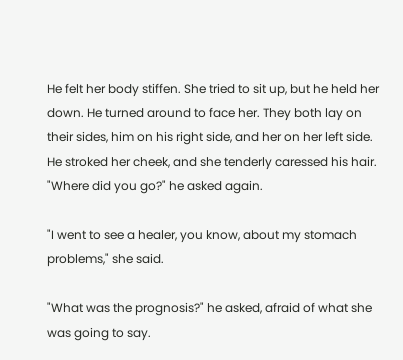He felt her body stiffen. She tried to sit up, but he held her down. He turned around to face her. They both lay on their sides, him on his right side, and her on her left side. He stroked her cheek, and she tenderly caressed his hair. "Where did you go?" he asked again.

"I went to see a healer, you know, about my stomach problems," she said.

"What was the prognosis?" he asked, afraid of what she was going to say.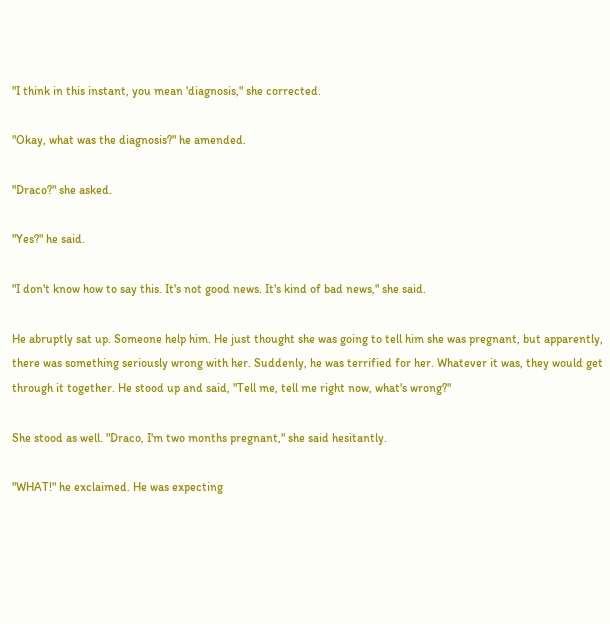"I think in this instant, you mean 'diagnosis," she corrected.

"Okay, what was the diagnosis?" he amended.

"Draco?" she asked.

"Yes?" he said.

"I don't know how to say this. It's not good news. It's kind of bad news," she said.

He abruptly sat up. Someone help him. He just thought she was going to tell him she was pregnant, but apparently, there was something seriously wrong with her. Suddenly, he was terrified for her. Whatever it was, they would get through it together. He stood up and said, "Tell me, tell me right now, what's wrong?"

She stood as well. "Draco, I'm two months pregnant," she said hesitantly.

"WHAT!" he exclaimed. He was expecting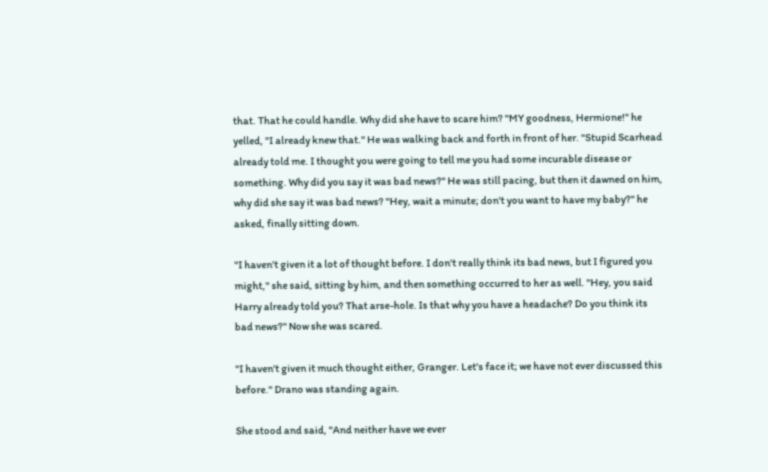that. That he could handle. Why did she have to scare him? "MY goodness, Hermione!" he yelled, "I already knew that." He was walking back and forth in front of her. "Stupid Scarhead already told me. I thought you were going to tell me you had some incurable disease or something. Why did you say it was bad news?" He was still pacing, but then it dawned on him, why did she say it was bad news? "Hey, wait a minute; don't you want to have my baby?" he asked, finally sitting down.

"I haven't given it a lot of thought before. I don't really think its bad news, but I figured you might," she said, sitting by him, and then something occurred to her as well. "Hey, you said Harry already told you? That arse-hole. Is that why you have a headache? Do you think its bad news?" Now she was scared.

"I haven't given it much thought either, Granger. Let's face it; we have not ever discussed this before." Drano was standing again.

She stood and said, "And neither have we ever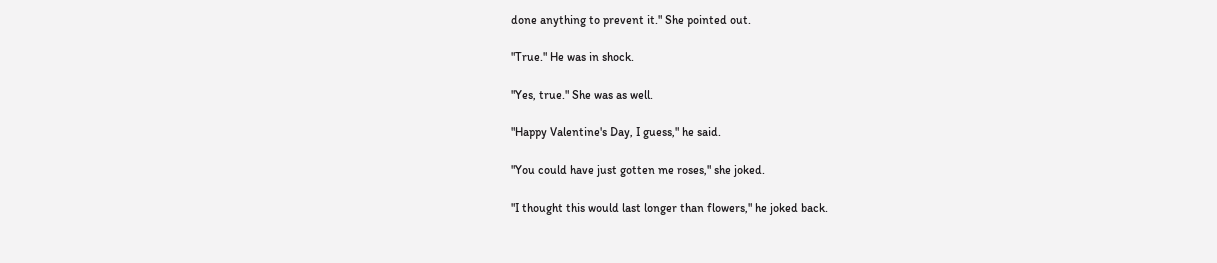done anything to prevent it." She pointed out.

"True." He was in shock.

"Yes, true." She was as well.

"Happy Valentine's Day, I guess," he said.

"You could have just gotten me roses," she joked.

"I thought this would last longer than flowers," he joked back.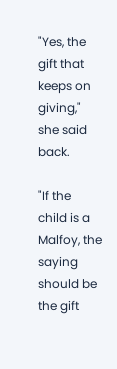"Yes, the gift that keeps on giving," she said back.

"If the child is a Malfoy, the saying should be the gift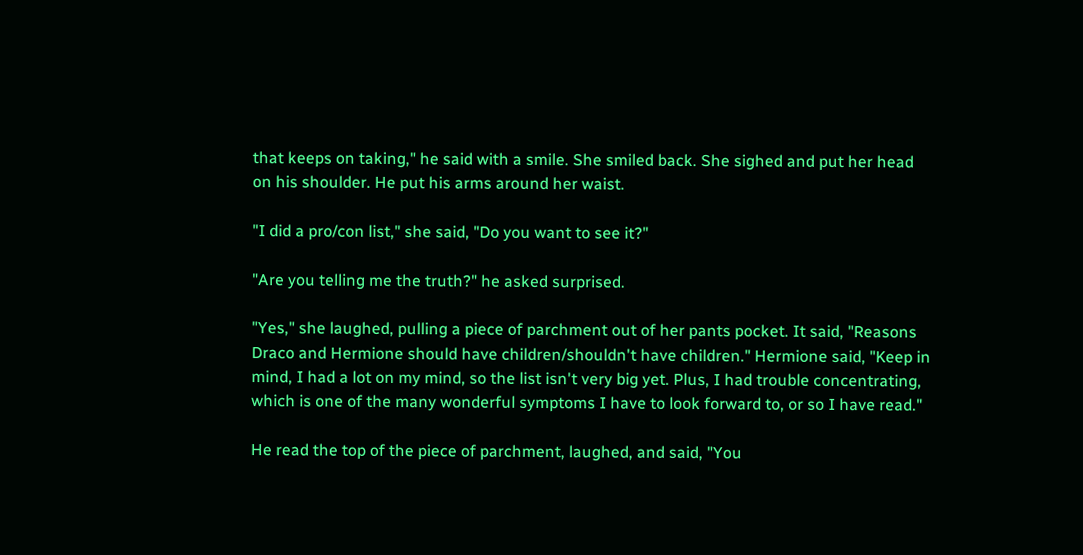that keeps on taking," he said with a smile. She smiled back. She sighed and put her head on his shoulder. He put his arms around her waist.

"I did a pro/con list," she said, "Do you want to see it?"

"Are you telling me the truth?" he asked surprised.

"Yes," she laughed, pulling a piece of parchment out of her pants pocket. It said, "Reasons Draco and Hermione should have children/shouldn't have children." Hermione said, "Keep in mind, I had a lot on my mind, so the list isn't very big yet. Plus, I had trouble concentrating, which is one of the many wonderful symptoms I have to look forward to, or so I have read."

He read the top of the piece of parchment, laughed, and said, "You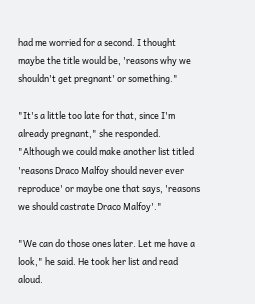had me worried for a second. I thought maybe the title would be, 'reasons why we shouldn't get pregnant' or something."

"It's a little too late for that, since I'm already pregnant," she responded. "Although we could make another list titled 'reasons Draco Malfoy should never ever reproduce' or maybe one that says, 'reasons we should castrate Draco Malfoy'."

"We can do those ones later. Let me have a look," he said. He took her list and read aloud.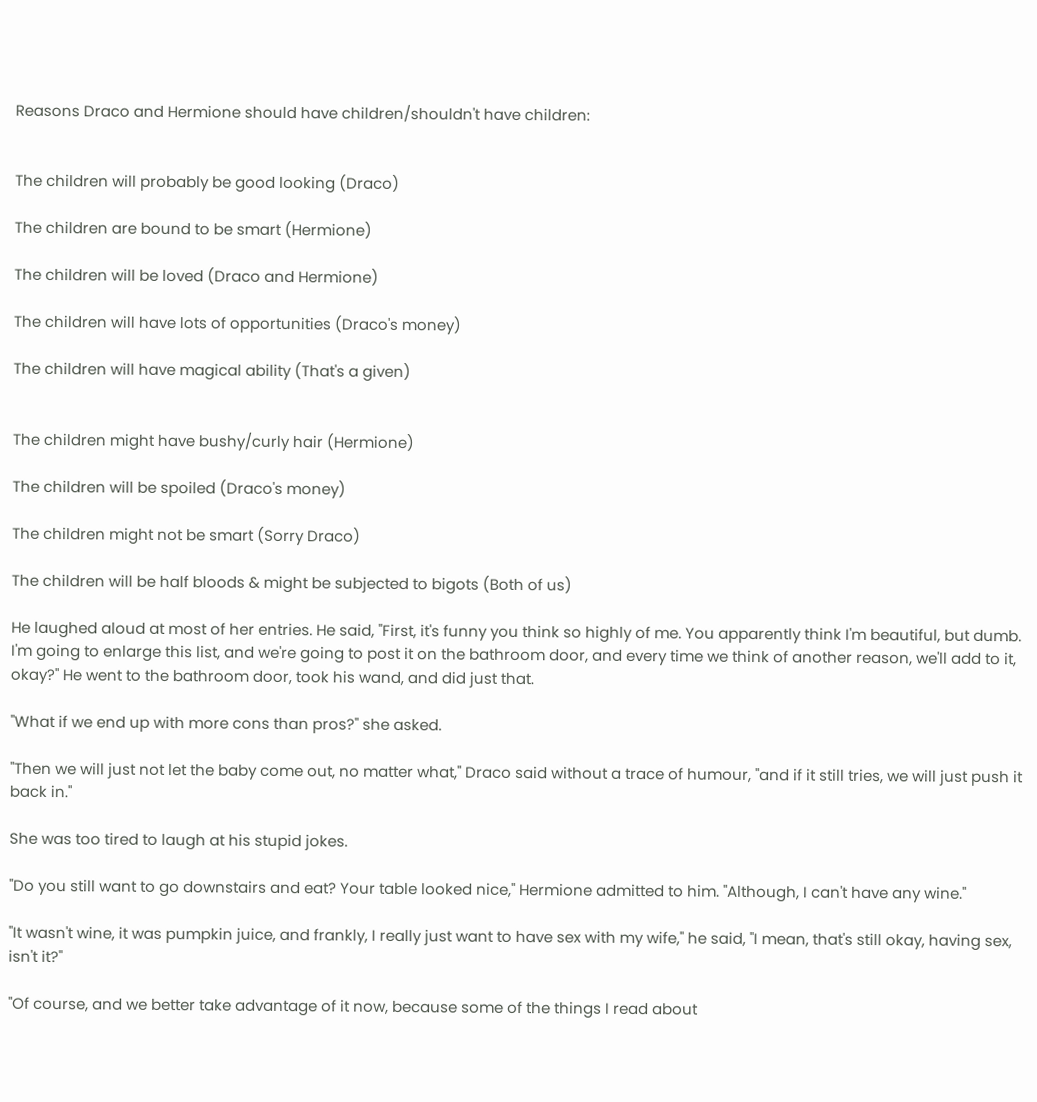Reasons Draco and Hermione should have children/shouldn't have children:


The children will probably be good looking (Draco)

The children are bound to be smart (Hermione)

The children will be loved (Draco and Hermione)

The children will have lots of opportunities (Draco's money)

The children will have magical ability (That's a given)


The children might have bushy/curly hair (Hermione)

The children will be spoiled (Draco's money)

The children might not be smart (Sorry Draco)

The children will be half bloods & might be subjected to bigots (Both of us)

He laughed aloud at most of her entries. He said, "First, it's funny you think so highly of me. You apparently think I'm beautiful, but dumb. I'm going to enlarge this list, and we're going to post it on the bathroom door, and every time we think of another reason, we'll add to it, okay?" He went to the bathroom door, took his wand, and did just that.

"What if we end up with more cons than pros?" she asked.

"Then we will just not let the baby come out, no matter what," Draco said without a trace of humour, "and if it still tries, we will just push it back in."

She was too tired to laugh at his stupid jokes.

"Do you still want to go downstairs and eat? Your table looked nice," Hermione admitted to him. "Although, I can't have any wine."

"It wasn't wine, it was pumpkin juice, and frankly, I really just want to have sex with my wife," he said, "I mean, that's still okay, having sex, isn't it?"

"Of course, and we better take advantage of it now, because some of the things I read about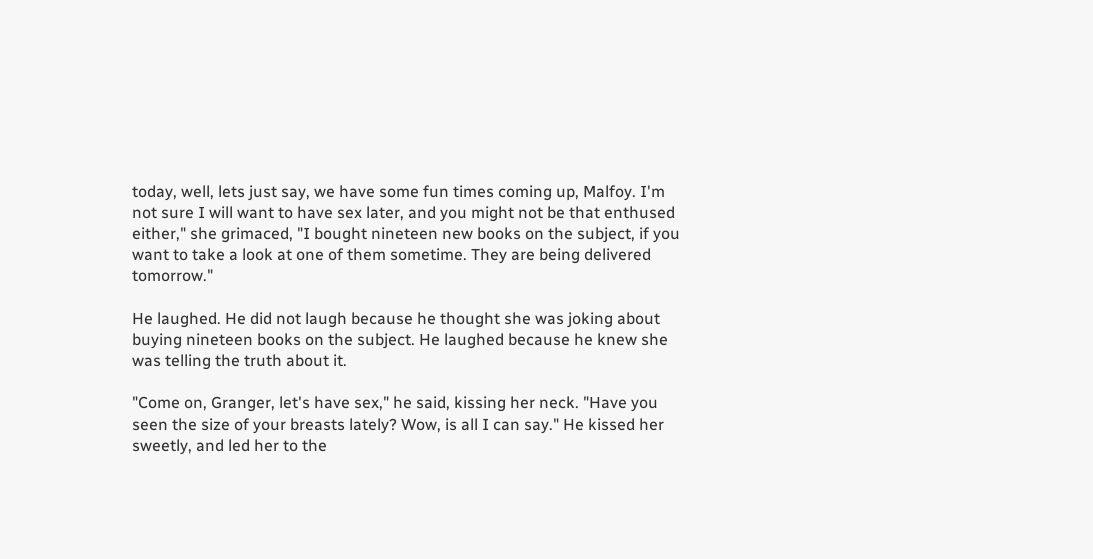today, well, lets just say, we have some fun times coming up, Malfoy. I'm not sure I will want to have sex later, and you might not be that enthused either," she grimaced, "I bought nineteen new books on the subject, if you want to take a look at one of them sometime. They are being delivered tomorrow."

He laughed. He did not laugh because he thought she was joking about buying nineteen books on the subject. He laughed because he knew she was telling the truth about it.

"Come on, Granger, let's have sex," he said, kissing her neck. "Have you seen the size of your breasts lately? Wow, is all I can say." He kissed her sweetly, and led her to the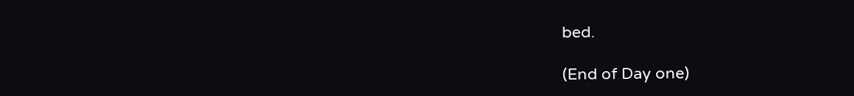bed.

(End of Day one)